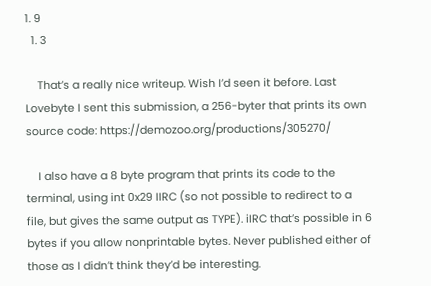1. 9
  1. 3

    That’s a really nice writeup. Wish I’d seen it before. Last Lovebyte I sent this submission, a 256-byter that prints its own source code: https://demozoo.org/productions/305270/

    I also have a 8 byte program that prints its code to the terminal, using int 0x29 IIRC (so not possible to redirect to a file, but gives the same output as TYPE). iIRC that’s possible in 6 bytes if you allow nonprintable bytes. Never published either of those as I didn’t think they’d be interesting.